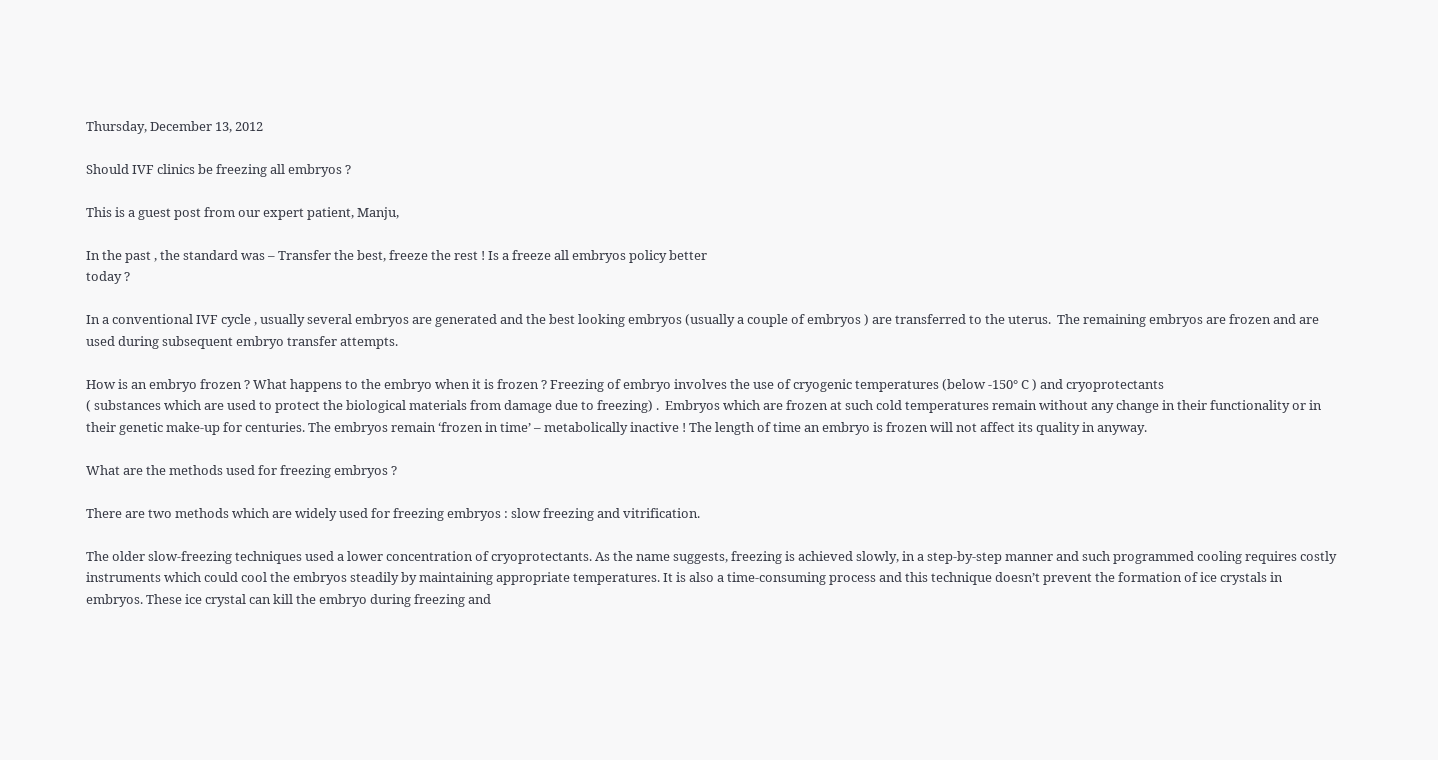Thursday, December 13, 2012

Should IVF clinics be freezing all embryos ?

This is a guest post from our expert patient, Manju,

In the past , the standard was – Transfer the best, freeze the rest ! Is a freeze all embryos policy better
today ?

In a conventional IVF cycle , usually several embryos are generated and the best looking embryos (usually a couple of embryos ) are transferred to the uterus.  The remaining embryos are frozen and are used during subsequent embryo transfer attempts.

How is an embryo frozen ? What happens to the embryo when it is frozen ? Freezing of embryo involves the use of cryogenic temperatures (below -150° C ) and cryoprotectants
( substances which are used to protect the biological materials from damage due to freezing) .  Embryos which are frozen at such cold temperatures remain without any change in their functionality or in their genetic make-up for centuries. The embryos remain ‘frozen in time’ – metabolically inactive ! The length of time an embryo is frozen will not affect its quality in anyway.

What are the methods used for freezing embryos ?

There are two methods which are widely used for freezing embryos : slow freezing and vitrification.

The older slow-freezing techniques used a lower concentration of cryoprotectants. As the name suggests, freezing is achieved slowly, in a step-by-step manner and such programmed cooling requires costly instruments which could cool the embryos steadily by maintaining appropriate temperatures. It is also a time-consuming process and this technique doesn’t prevent the formation of ice crystals in embryos. These ice crystal can kill the embryo during freezing and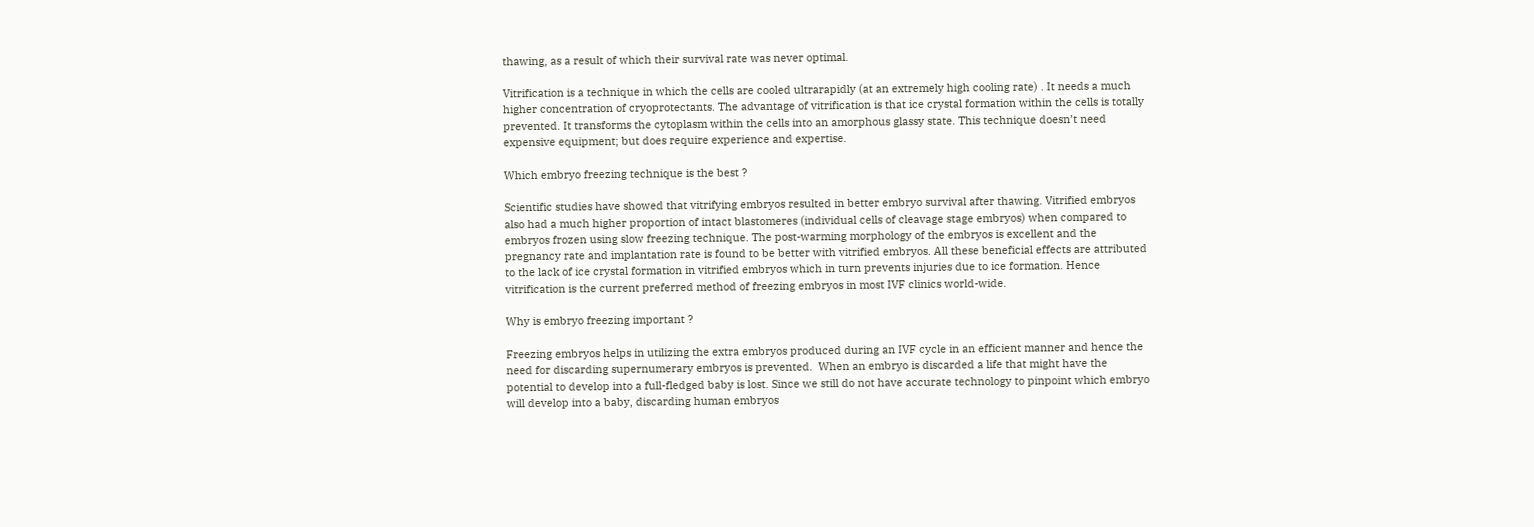thawing, as a result of which their survival rate was never optimal.

Vitrification is a technique in which the cells are cooled ultrarapidly (at an extremely high cooling rate) . It needs a much higher concentration of cryoprotectants. The advantage of vitrification is that ice crystal formation within the cells is totally prevented. It transforms the cytoplasm within the cells into an amorphous glassy state. This technique doesn’t need expensive equipment; but does require experience and expertise.

Which embryo freezing technique is the best ?

Scientific studies have showed that vitrifying embryos resulted in better embryo survival after thawing. Vitrified embryos also had a much higher proportion of intact blastomeres (individual cells of cleavage stage embryos) when compared to embryos frozen using slow freezing technique. The post-warming morphology of the embryos is excellent and the pregnancy rate and implantation rate is found to be better with vitrified embryos. All these beneficial effects are attributed to the lack of ice crystal formation in vitrified embryos which in turn prevents injuries due to ice formation. Hence vitrification is the current preferred method of freezing embryos in most IVF clinics world-wide.

Why is embryo freezing important ?

Freezing embryos helps in utilizing the extra embryos produced during an IVF cycle in an efficient manner and hence the need for discarding supernumerary embryos is prevented.  When an embryo is discarded a life that might have the potential to develop into a full-fledged baby is lost. Since we still do not have accurate technology to pinpoint which embryo will develop into a baby, discarding human embryos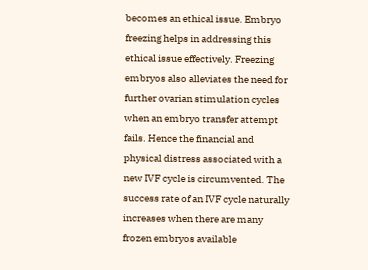becomes an ethical issue. Embryo freezing helps in addressing this ethical issue effectively. Freezing embryos also alleviates the need for further ovarian stimulation cycles when an embryo transfer attempt fails. Hence the financial and physical distress associated with a new IVF cycle is circumvented. The success rate of an IVF cycle naturally increases when there are many frozen embryos available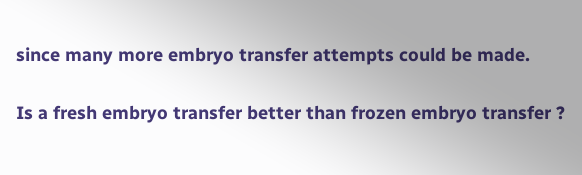since many more embryo transfer attempts could be made.

Is a fresh embryo transfer better than frozen embryo transfer ?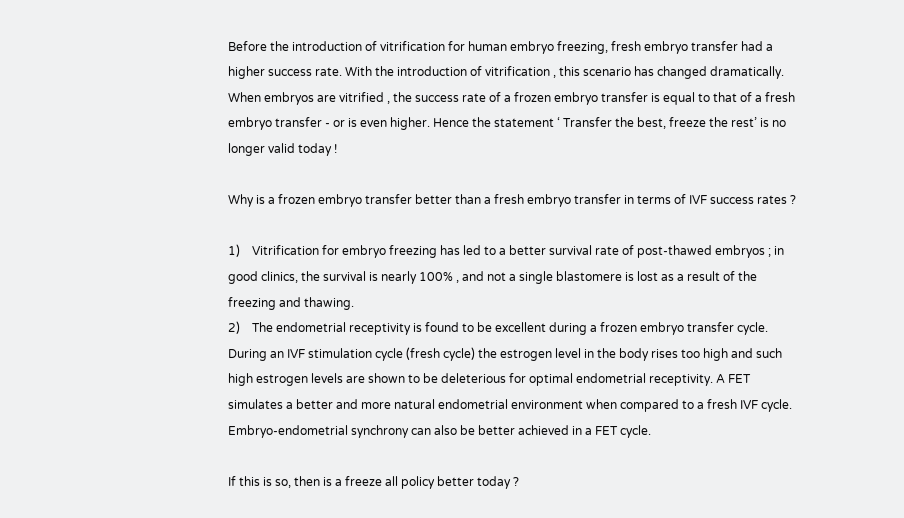Before the introduction of vitrification for human embryo freezing, fresh embryo transfer had a higher success rate. With the introduction of vitrification , this scenario has changed dramatically.  When embryos are vitrified , the success rate of a frozen embryo transfer is equal to that of a fresh embryo transfer - or is even higher. Hence the statement ‘ Transfer the best, freeze the rest’ is no longer valid today !

Why is a frozen embryo transfer better than a fresh embryo transfer in terms of IVF success rates ?

1)    Vitrification for embryo freezing has led to a better survival rate of post-thawed embryos ; in good clinics, the survival is nearly 100% , and not a single blastomere is lost as a result of the freezing and thawing.
2)    The endometrial receptivity is found to be excellent during a frozen embryo transfer cycle. During an IVF stimulation cycle (fresh cycle) the estrogen level in the body rises too high and such high estrogen levels are shown to be deleterious for optimal endometrial receptivity. A FET simulates a better and more natural endometrial environment when compared to a fresh IVF cycle. Embryo-endometrial synchrony can also be better achieved in a FET cycle.

If this is so, then is a freeze all policy better today ?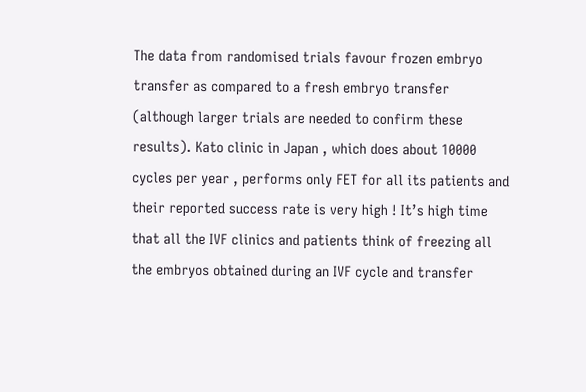The data from randomised trials favour frozen embryo transfer as compared to a fresh embryo transfer (although larger trials are needed to confirm these results). Kato clinic in Japan , which does about 10000 cycles per year , performs only FET for all its patients and their reported success rate is very high ! It’s high time that all the IVF clinics and patients think of freezing all the embryos obtained during an IVF cycle and transfer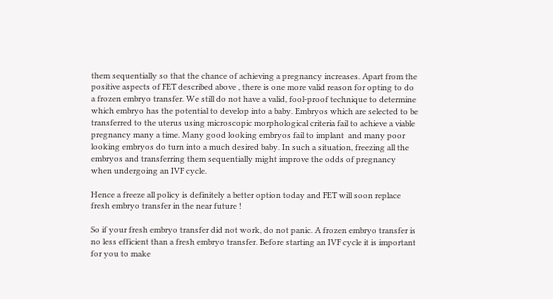them sequentially so that the chance of achieving a pregnancy increases. Apart from the positive aspects of FET described above , there is one more valid reason for opting to do a frozen embryo transfer. We still do not have a valid, fool-proof technique to determine which embryo has the potential to develop into a baby. Embryos which are selected to be transferred to the uterus using microscopic morphological criteria fail to achieve a viable pregnancy many a time. Many good looking embryos fail to implant  and many poor looking embryos do turn into a much desired baby. In such a situation, freezing all the embryos and transferring them sequentially might improve the odds of pregnancy when undergoing an IVF cycle.

Hence a freeze all policy is definitely a better option today and FET will soon replace fresh embryo transfer in the near future !

So if your fresh embryo transfer did not work, do not panic. A frozen embryo transfer is no less efficient than a fresh embryo transfer. Before starting an IVF cycle it is important for you to make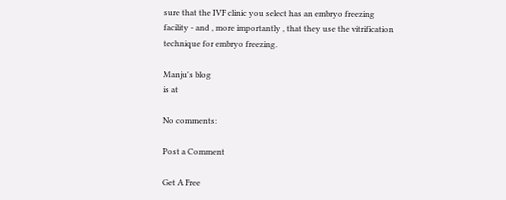sure that the IVF clinic you select has an embryo freezing facility - and , more importantly , that they use the vitrification technique for embryo freezing.

Manju's blog
is at

No comments:

Post a Comment

Get A Free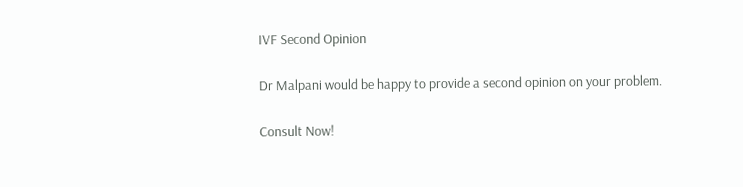IVF Second Opinion

Dr Malpani would be happy to provide a second opinion on your problem.

Consult Now!